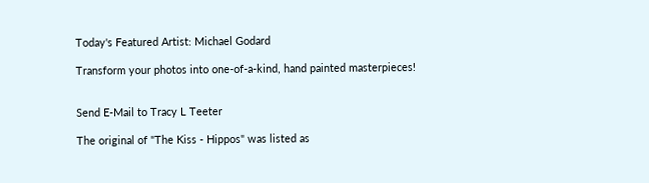Today's Featured Artist: Michael Godard

Transform your photos into one-of-a-kind, hand painted masterpieces!


Send E-Mail to Tracy L Teeter

The original of "The Kiss - Hippos" was listed as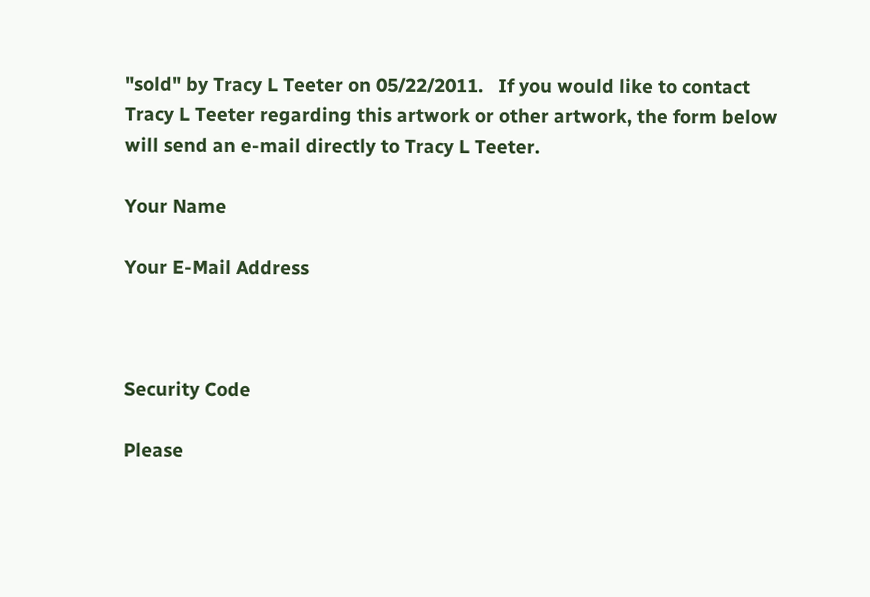"sold" by Tracy L Teeter on 05/22/2011.   If you would like to contact Tracy L Teeter regarding this artwork or other artwork, the form below will send an e-mail directly to Tracy L Teeter.

Your Name

Your E-Mail Address



Security Code

Please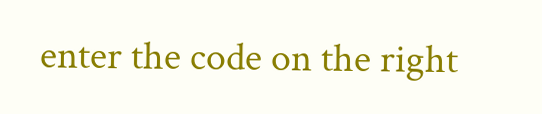enter the code on the right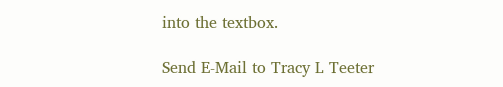into the textbox.

Send E-Mail to Tracy L Teeter